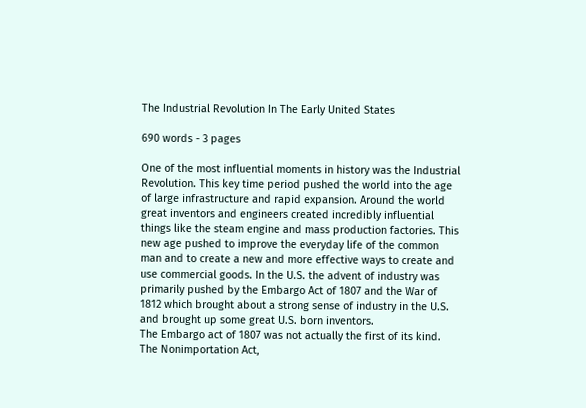The Industrial Revolution In The Early United States

690 words - 3 pages

One of the most influential moments in history was the Industrial Revolution. This key time period pushed the world into the age of large infrastructure and rapid expansion. Around the world great inventors and engineers created incredibly influential things like the steam engine and mass production factories. This new age pushed to improve the everyday life of the common man and to create a new and more effective ways to create and use commercial goods. In the U.S. the advent of industry was primarily pushed by the Embargo Act of 1807 and the War of 1812 which brought about a strong sense of industry in the U.S. and brought up some great U.S. born inventors.
The Embargo act of 1807 was not actually the first of its kind. The Nonimportation Act,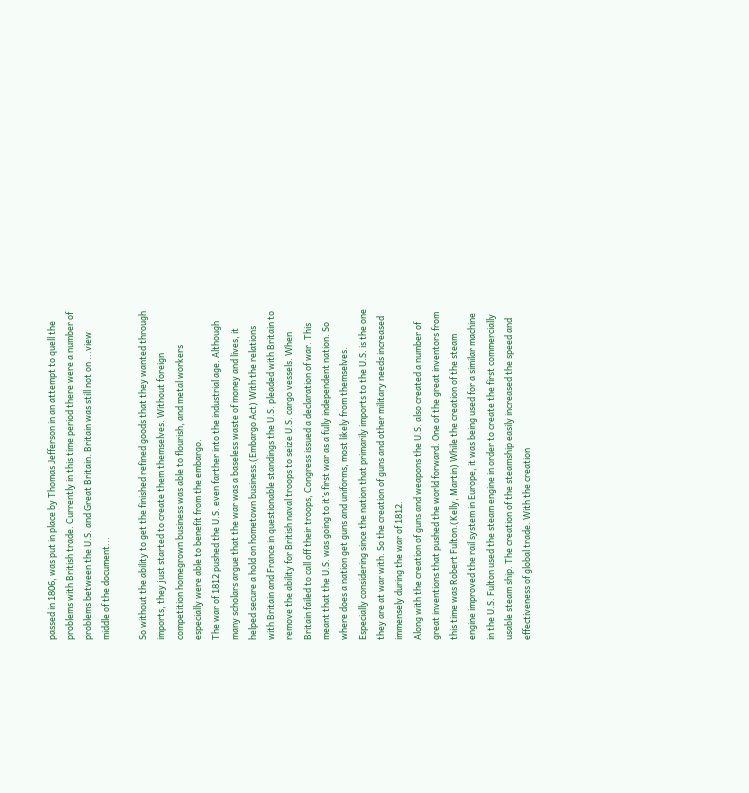passed in 1806, was put in place by Thomas Jefferson in an attempt to quell the problems with British trade. Currently in this time period there were a number of problems between the U.S. and Great Britain. Britain was still not on ...view middle of the document...

So without the ability to get the finished refined goods that they wanted through imports, they just started to create them themselves. Without foreign competition homegrown business was able to flourish, and metal workers especially were able to benefit from the embargo.
The war of 1812 pushed the U.S. even farther into the industrial age. Although many scholars argue that the war was a baseless waste of money and lives, it helped secure a hold on hometown business.(Embargo Act) With the relations with Britain and France in questionable standings the U.S. pleaded with Britain to remove the ability for British naval troops to seize U.S. cargo vessels. When Britain failed to call off their troops, Congress issued a declaration of war. This meant that the U.S. was going to it’s first war as a fully independent nation. So where does a nation get guns and uniforms, most likely from themselves. Especially considering since the nation that primarily imports to the U.S. is the one they are at war with. So the creation of guns and other military needs increased immensely during the war of 1812.
Along with the creation of guns and weapons the U.S. also created a number of great inventions that pushed the world forward. One of the great inventors from this time was Robert Fulton.(Kelly, Martin) While the creation of the steam engine improved the rail system in Europe, it was being used for a similar machine in the U.S. Fulton used the steam engine in order to create the first commercially usable steam ship. The creation of the steamship easily increased the speed and effectiveness of global trade. With the creation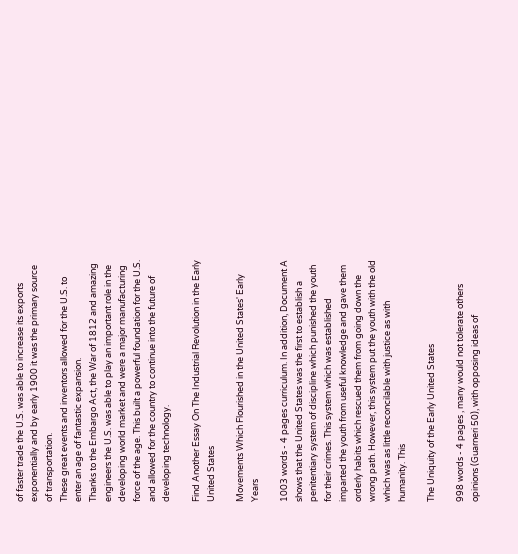of faster trade the U.S. was able to increase its exports exponentially and by early 1900 it was the primary source of transportation.
These great events and inventors allowed for the U.S. to enter an age of fantastic expansion.
Thanks to the Embargo Act, the War of 1812 and amazing engineers the U.S. was able to play an important role in the developing world market and were a major manufacturing force of the age. This built a powerful foundation for the U.S. and allowed for the country to continue into the future of developing technology.

Find Another Essay On The Industrial Revolution in the Early United States

Movements Which Flourished in the United States' Early Years

1003 words - 4 pages curriculum. In addition, Document A shows that the United States was the first to establish a penitentiary system of discipline which punished the youth for their crimes. This system which was established imparted the youth from useful knowledge and gave them orderly habits which rescued them from going down the wrong path. However, this system put the youth with the old which was as little reconcilable with justice as with humanity. This

The Uniquity of the Early United States

998 words - 4 pages , many would not tolerate others opinions (Guarneri 50), with opposing ideas of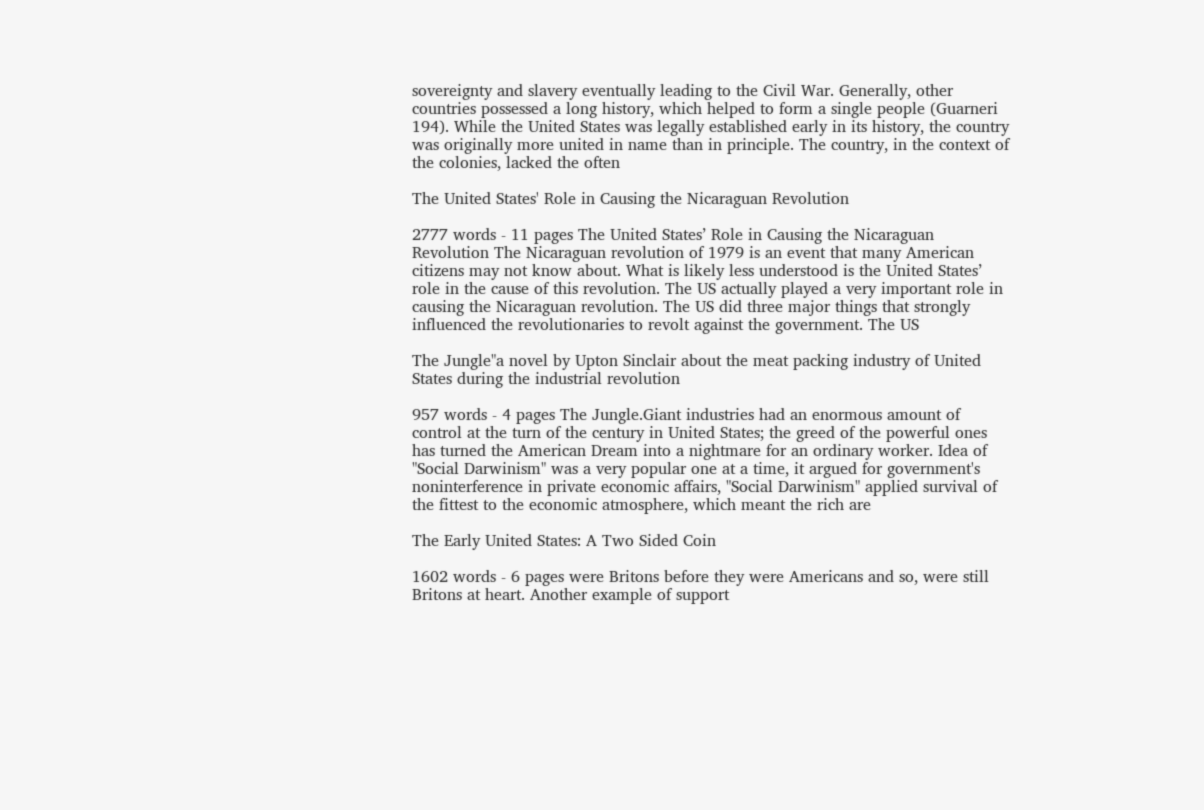sovereignty and slavery eventually leading to the Civil War. Generally, other countries possessed a long history, which helped to form a single people (Guarneri 194). While the United States was legally established early in its history, the country was originally more united in name than in principle. The country, in the context of the colonies, lacked the often

The United States' Role in Causing the Nicaraguan Revolution

2777 words - 11 pages The United States’ Role in Causing the Nicaraguan Revolution The Nicaraguan revolution of 1979 is an event that many American citizens may not know about. What is likely less understood is the United States’ role in the cause of this revolution. The US actually played a very important role in causing the Nicaraguan revolution. The US did three major things that strongly influenced the revolutionaries to revolt against the government. The US

The Jungle"a novel by Upton Sinclair about the meat packing industry of United States during the industrial revolution

957 words - 4 pages The Jungle.Giant industries had an enormous amount of control at the turn of the century in United States; the greed of the powerful ones has turned the American Dream into a nightmare for an ordinary worker. Idea of "Social Darwinism" was a very popular one at a time, it argued for government's noninterference in private economic affairs, "Social Darwinism" applied survival of the fittest to the economic atmosphere, which meant the rich are

The Early United States: A Two Sided Coin

1602 words - 6 pages were Britons before they were Americans and so, were still Britons at heart. Another example of support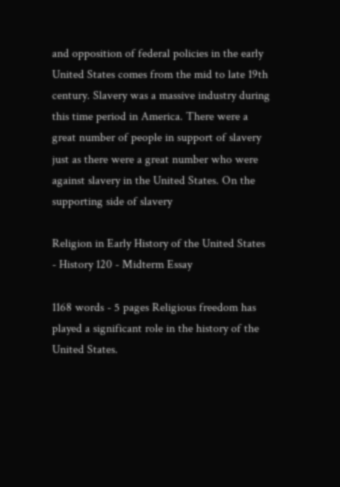and opposition of federal policies in the early United States comes from the mid to late 19th century. Slavery was a massive industry during this time period in America. There were a great number of people in support of slavery just as there were a great number who were against slavery in the United States. On the supporting side of slavery

Religion in Early History of the United States - History 120 - Midterm Essay

1168 words - 5 pages Religious freedom has played a significant role in the history of the United States.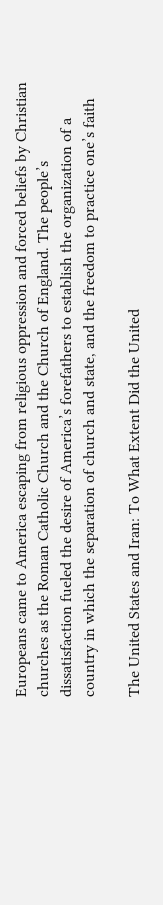Europeans came to America escaping from religious oppression and forced beliefs by Christian churches as the Roman Catholic Church and the Church of England. The people’s dissatisfaction fueled the desire of America’s forefathers to establish the organization of a country in which the separation of church and state, and the freedom to practice one’s faith

The United States and Iran: To What Extent Did the United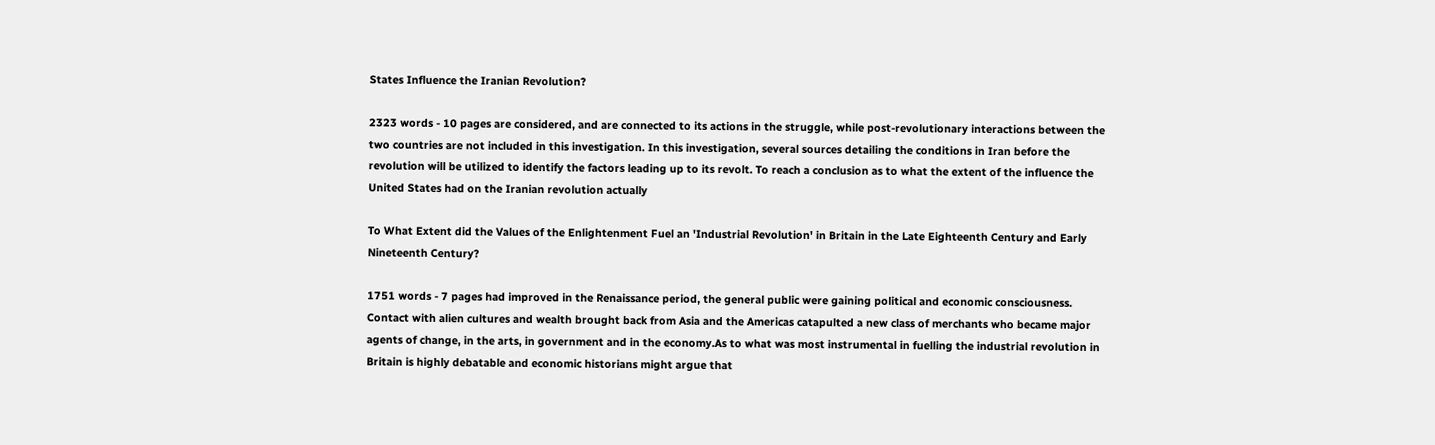States Influence the Iranian Revolution?

2323 words - 10 pages are considered, and are connected to its actions in the struggle, while post-revolutionary interactions between the two countries are not included in this investigation. In this investigation, several sources detailing the conditions in Iran before the revolution will be utilized to identify the factors leading up to its revolt. To reach a conclusion as to what the extent of the influence the United States had on the Iranian revolution actually

To What Extent did the Values of the Enlightenment Fuel an 'Industrial Revolution' in Britain in the Late Eighteenth Century and Early Nineteenth Century?

1751 words - 7 pages had improved in the Renaissance period, the general public were gaining political and economic consciousness. Contact with alien cultures and wealth brought back from Asia and the Americas catapulted a new class of merchants who became major agents of change, in the arts, in government and in the economy.As to what was most instrumental in fuelling the industrial revolution in Britain is highly debatable and economic historians might argue that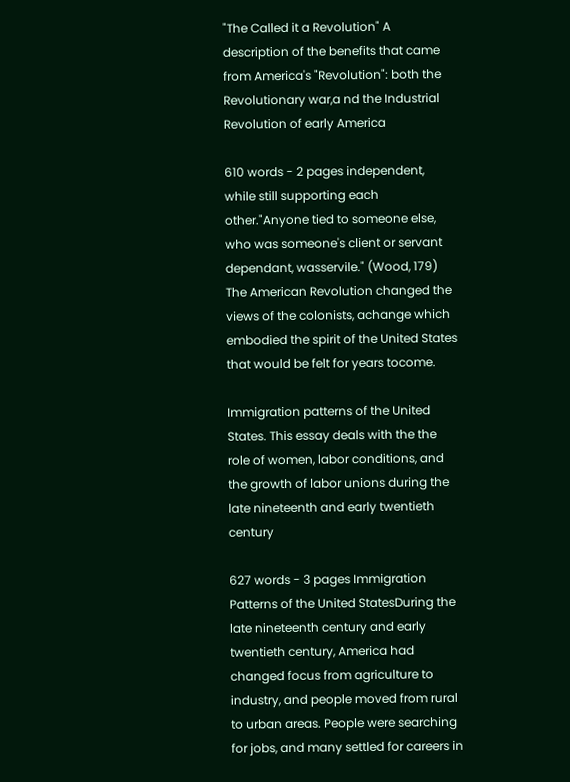"The Called it a Revolution" A description of the benefits that came from America's "Revolution": both the Revolutionary war,a nd the Industrial Revolution of early America

610 words - 2 pages independent, while still supporting each other."Anyone tied to someone else, who was someone's client or servant dependant, wasservile." (Wood, 179) The American Revolution changed the views of the colonists, achange which embodied the spirit of the United States that would be felt for years tocome.

Immigration patterns of the United States. This essay deals with the the role of women, labor conditions, and the growth of labor unions during the late nineteenth and early twentieth century

627 words - 3 pages Immigration Patterns of the United StatesDuring the late nineteenth century and early twentieth century, America had changed focus from agriculture to industry, and people moved from rural to urban areas. People were searching for jobs, and many settled for careers in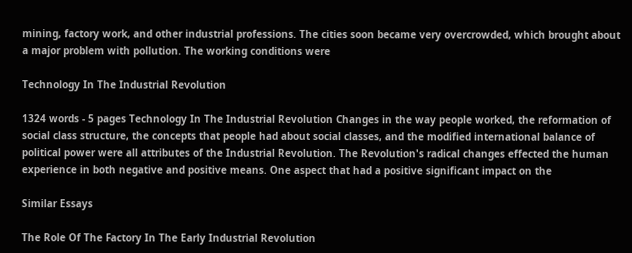mining, factory work, and other industrial professions. The cities soon became very overcrowded, which brought about a major problem with pollution. The working conditions were

Technology In The Industrial Revolution

1324 words - 5 pages Technology In The Industrial Revolution Changes in the way people worked, the reformation of social class structure, the concepts that people had about social classes, and the modified international balance of political power were all attributes of the Industrial Revolution. The Revolution's radical changes effected the human experience in both negative and positive means. One aspect that had a positive significant impact on the

Similar Essays

The Role Of The Factory In The Early Industrial Revolution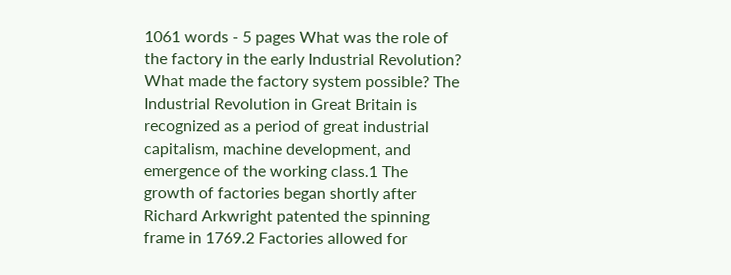1061 words - 5 pages What was the role of the factory in the early Industrial Revolution? What made the factory system possible? The Industrial Revolution in Great Britain is recognized as a period of great industrial capitalism, machine development, and emergence of the working class.1 The growth of factories began shortly after Richard Arkwright patented the spinning frame in 1769.2 Factories allowed for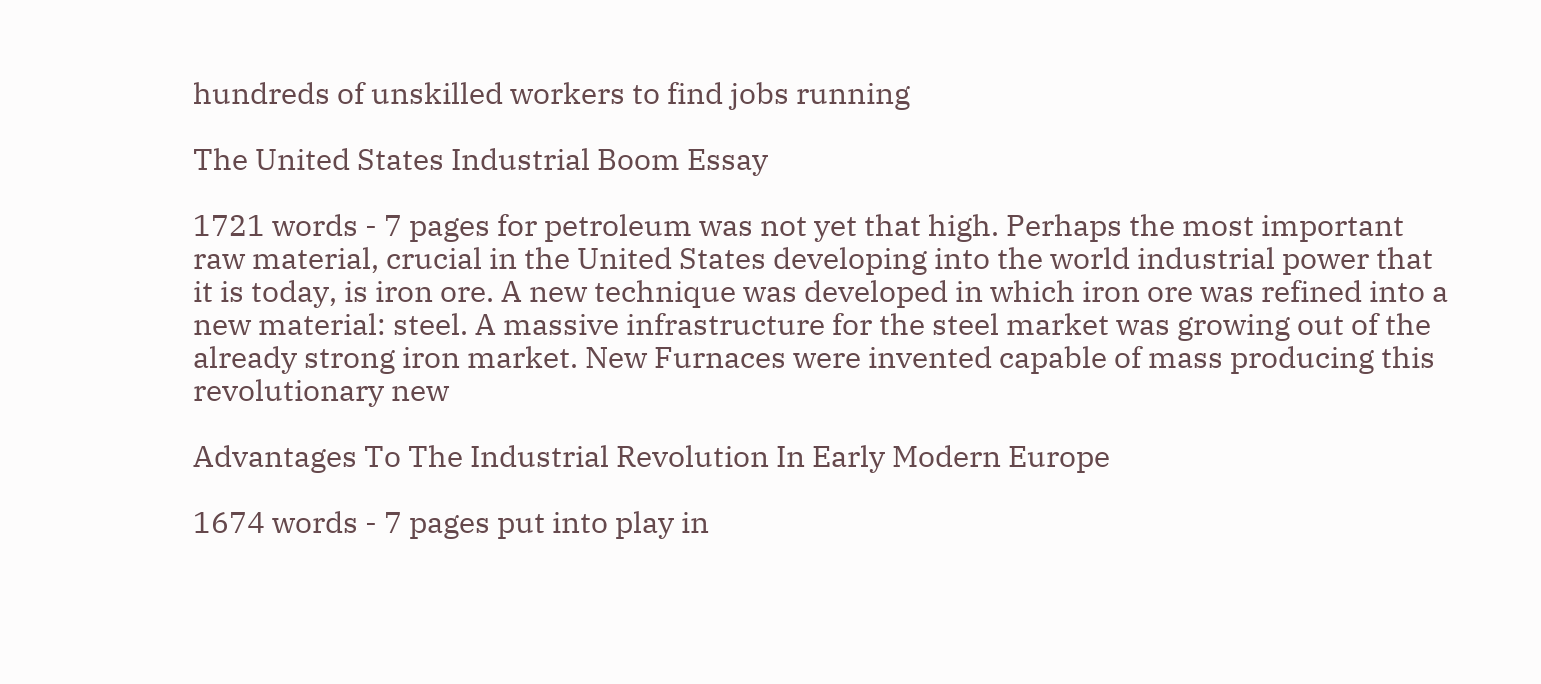hundreds of unskilled workers to find jobs running

The United States Industrial Boom Essay

1721 words - 7 pages for petroleum was not yet that high. Perhaps the most important raw material, crucial in the United States developing into the world industrial power that it is today, is iron ore. A new technique was developed in which iron ore was refined into a new material: steel. A massive infrastructure for the steel market was growing out of the already strong iron market. New Furnaces were invented capable of mass producing this revolutionary new

Advantages To The Industrial Revolution In Early Modern Europe

1674 words - 7 pages put into play in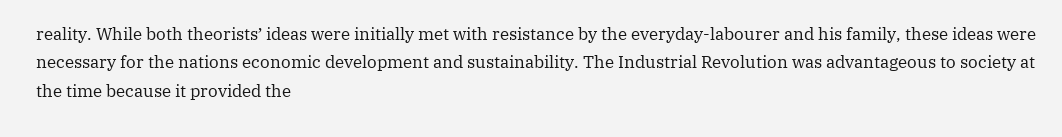reality. While both theorists’ ideas were initially met with resistance by the everyday-labourer and his family, these ideas were necessary for the nations economic development and sustainability. The Industrial Revolution was advantageous to society at the time because it provided the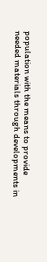population with the means to provide needed materials through developments in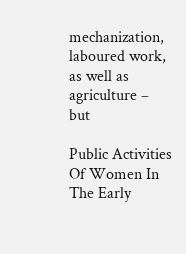mechanization, laboured work, as well as agriculture – but

Public Activities Of Women In The Early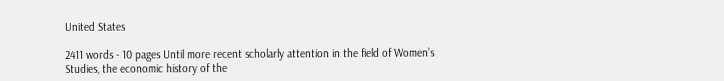United States

2411 words - 10 pages Until more recent scholarly attention in the field of Women’s Studies, the economic history of the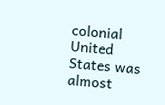colonial United States was almost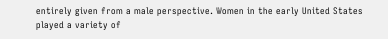entirely given from a male perspective. Women in the early United States played a variety of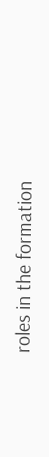roles in the formation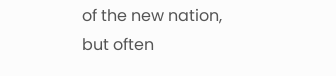of the new nation, but often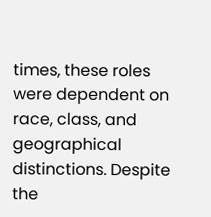times, these roles were dependent on race, class, and geographical distinctions. Despite the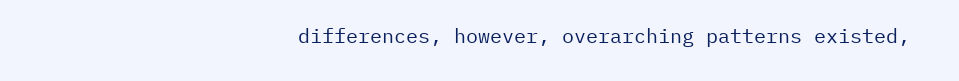differences, however, overarching patterns existed,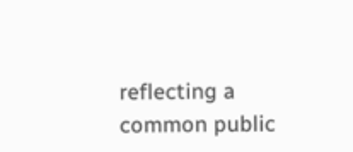reflecting a common public